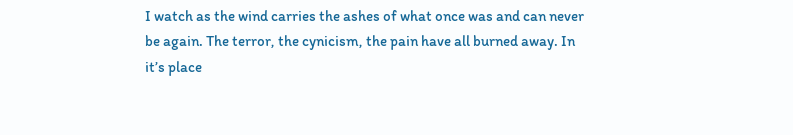I watch as the wind carries the ashes of what once was and can never be again. The terror, the cynicism, the pain have all burned away. In it’s place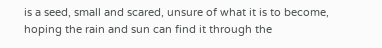is a seed, small and scared, unsure of what it is to become, hoping the rain and sun can find it through the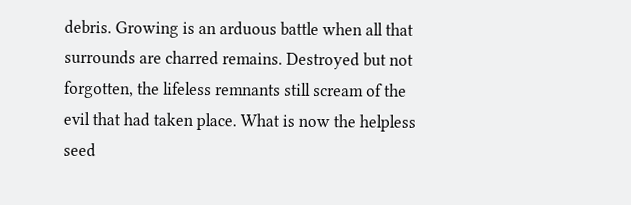debris. Growing is an arduous battle when all that surrounds are charred remains. Destroyed but not forgotten, the lifeless remnants still scream of the evil that had taken place. What is now the helpless seed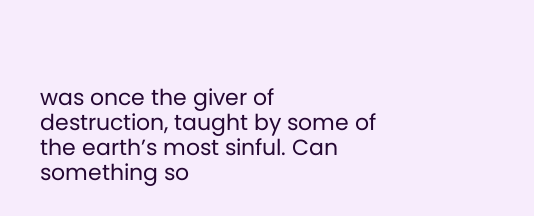was once the giver of destruction, taught by some of the earth’s most sinful. Can something so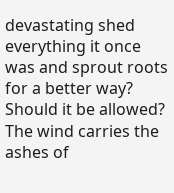devastating shed everything it once was and sprout roots for a better way? Should it be allowed? The wind carries the ashes of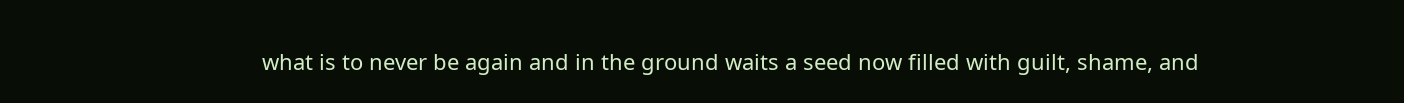what is to never be again and in the ground waits a seed now filled with guilt, shame, and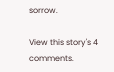sorrow.

View this story's 4 comments.